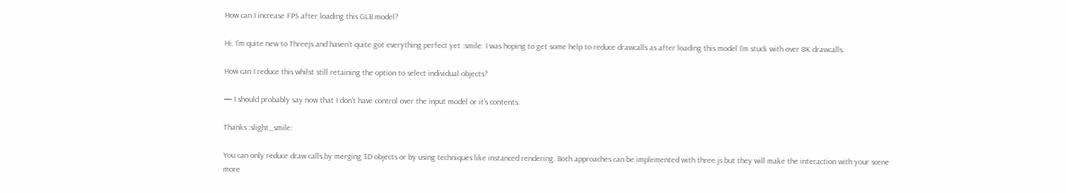How can I increase FPS after loading this GLB model?

Hi, I’m quite new to Threejs and haven’t quite got everything perfect yet :smile: I was hoping to get some help to reduce drawcalls as after loading this model I’m stuck with over 8K drawcalls.

How can I reduce this whilst still retaining the option to select individual objects?

— I should probably say now that I don’t have control over the input model or it’s contents.

Thanks :slight_smile:

You can only reduce draw calls by merging 3D objects or by using techniques like instanced rendering. Both approaches can be implemented with three.js but they will make the interaction with your scene more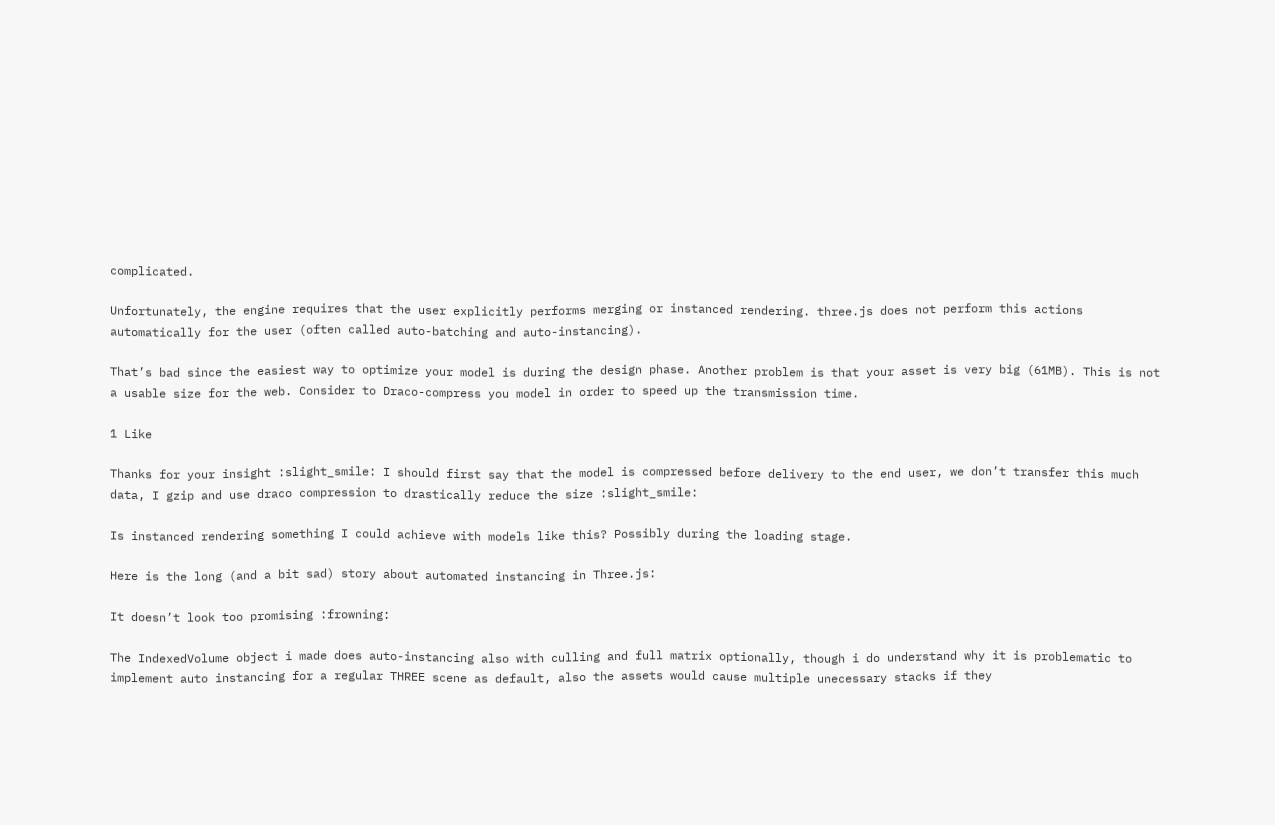complicated.

Unfortunately, the engine requires that the user explicitly performs merging or instanced rendering. three.js does not perform this actions automatically for the user (often called auto-batching and auto-instancing).

That’s bad since the easiest way to optimize your model is during the design phase. Another problem is that your asset is very big (61MB). This is not a usable size for the web. Consider to Draco-compress you model in order to speed up the transmission time.

1 Like

Thanks for your insight :slight_smile: I should first say that the model is compressed before delivery to the end user, we don’t transfer this much data, I gzip and use draco compression to drastically reduce the size :slight_smile:

Is instanced rendering something I could achieve with models like this? Possibly during the loading stage.

Here is the long (and a bit sad) story about automated instancing in Three.js:

It doesn’t look too promising :frowning:

The IndexedVolume object i made does auto-instancing also with culling and full matrix optionally, though i do understand why it is problematic to implement auto instancing for a regular THREE scene as default, also the assets would cause multiple unecessary stacks if they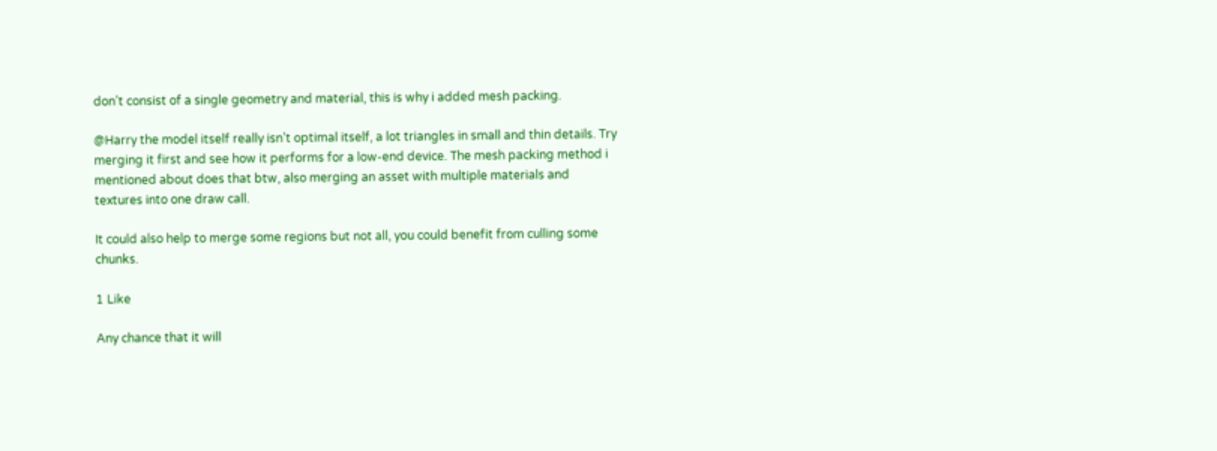don’t consist of a single geometry and material, this is why i added mesh packing.

@Harry the model itself really isn’t optimal itself, a lot triangles in small and thin details. Try merging it first and see how it performs for a low-end device. The mesh packing method i mentioned about does that btw, also merging an asset with multiple materials and textures into one draw call.

It could also help to merge some regions but not all, you could benefit from culling some chunks.

1 Like

Any chance that it will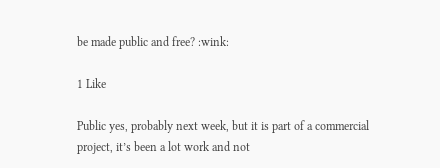be made public and free? :wink:

1 Like

Public yes, probably next week, but it is part of a commercial project, it’s been a lot work and not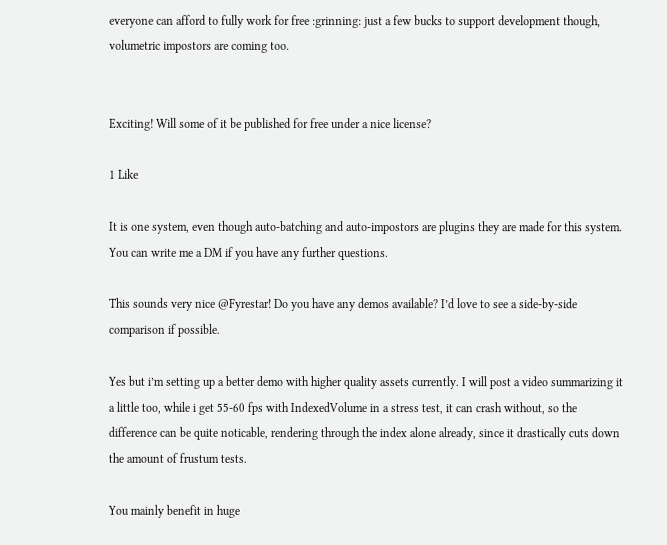everyone can afford to fully work for free :grinning: just a few bucks to support development though, volumetric impostors are coming too.


Exciting! Will some of it be published for free under a nice license?

1 Like

It is one system, even though auto-batching and auto-impostors are plugins they are made for this system. You can write me a DM if you have any further questions.

This sounds very nice @Fyrestar! Do you have any demos available? I’d love to see a side-by-side comparison if possible.

Yes but i’m setting up a better demo with higher quality assets currently. I will post a video summarizing it a little too, while i get 55-60 fps with IndexedVolume in a stress test, it can crash without, so the difference can be quite noticable, rendering through the index alone already, since it drastically cuts down the amount of frustum tests.

You mainly benefit in huge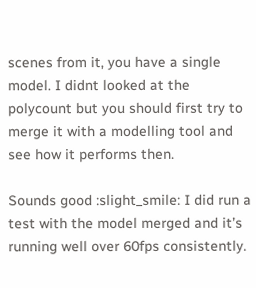scenes from it, you have a single model. I didnt looked at the polycount but you should first try to merge it with a modelling tool and see how it performs then.

Sounds good :slight_smile: I did run a test with the model merged and it’s running well over 60fps consistently.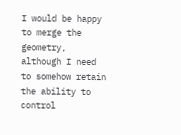I would be happy to merge the geometry, although I need to somehow retain the ability to control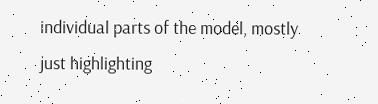individual parts of the model, mostly just highlighting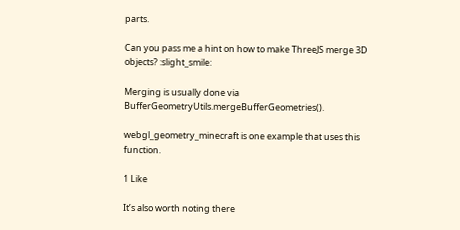parts.

Can you pass me a hint on how to make ThreeJS merge 3D objects? :slight_smile:

Merging is usually done via BufferGeometryUtils.mergeBufferGeometries().

webgl_geometry_minecraft is one example that uses this function.

1 Like

It’s also worth noting there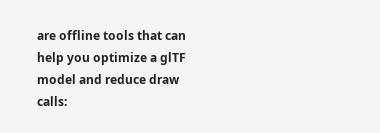are offline tools that can help you optimize a glTF model and reduce draw calls: